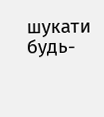шукати будь-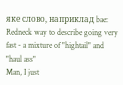яке слово, наприклад bae:
Redneck way to describe going very fast - a mixture of "hightail" and "haul ass"
Man, I just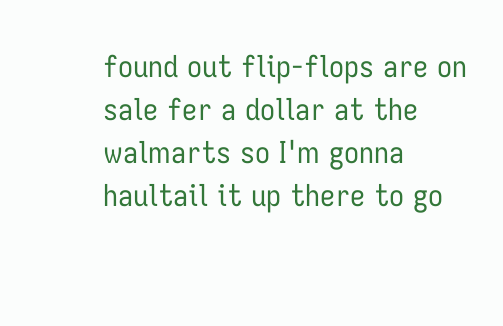found out flip-flops are on sale fer a dollar at the walmarts so I'm gonna haultail it up there to go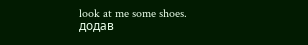look at me some shoes.
додав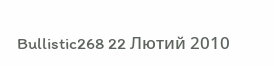Bullistic268 22 Лютий 2010